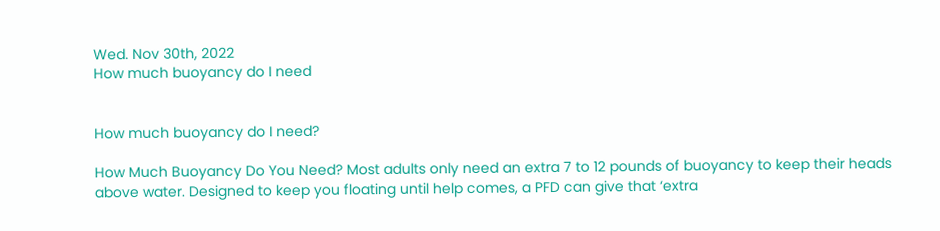Wed. Nov 30th, 2022
How much buoyancy do I need


How much buoyancy do I need?

How Much Buoyancy Do You Need? Most adults only need an extra 7 to 12 pounds of buoyancy to keep their heads above water. Designed to keep you floating until help comes, a PFD can give that ‘extra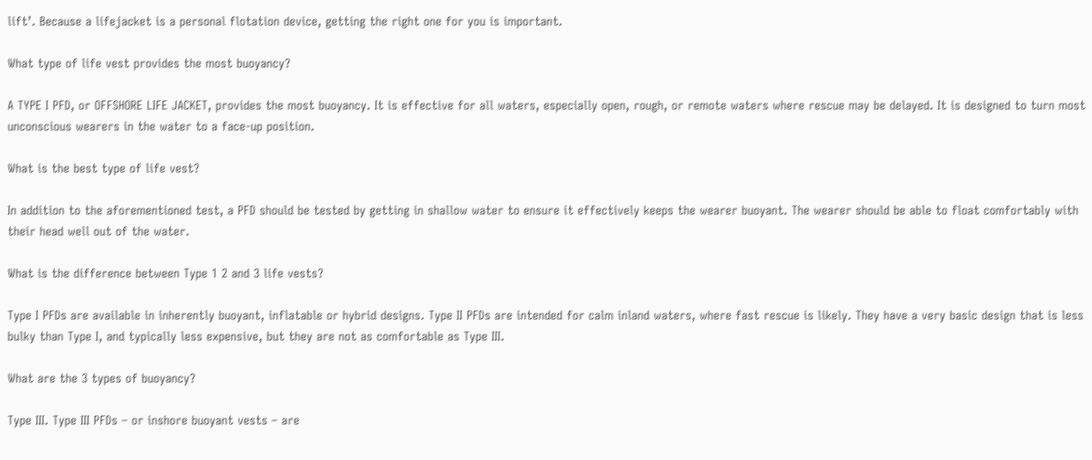lift’. Because a lifejacket is a personal flotation device, getting the right one for you is important.

What type of life vest provides the most buoyancy?

A TYPE I PFD, or OFFSHORE LIFE JACKET, provides the most buoyancy. It is effective for all waters, especially open, rough, or remote waters where rescue may be delayed. It is designed to turn most unconscious wearers in the water to a face-up position.

What is the best type of life vest?

In addition to the aforementioned test, a PFD should be tested by getting in shallow water to ensure it effectively keeps the wearer buoyant. The wearer should be able to float comfortably with their head well out of the water.

What is the difference between Type 1 2 and 3 life vests?

Type I PFDs are available in inherently buoyant, inflatable or hybrid designs. Type II PFDs are intended for calm inland waters, where fast rescue is likely. They have a very basic design that is less bulky than Type I, and typically less expensive, but they are not as comfortable as Type III.

What are the 3 types of buoyancy?

Type III. Type III PFDs – or inshore buoyant vests – are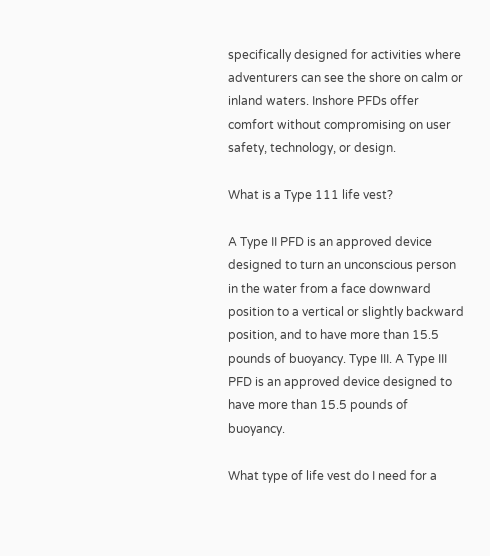specifically designed for activities where adventurers can see the shore on calm or inland waters. Inshore PFDs offer comfort without compromising on user safety, technology, or design.

What is a Type 111 life vest?

A Type II PFD is an approved device designed to turn an unconscious person in the water from a face downward position to a vertical or slightly backward position, and to have more than 15.5 pounds of buoyancy. Type III. A Type III PFD is an approved device designed to have more than 15.5 pounds of buoyancy.

What type of life vest do I need for a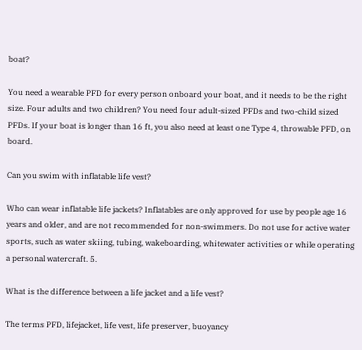boat?

You need a wearable PFD for every person onboard your boat, and it needs to be the right size. Four adults and two children? You need four adult-sized PFDs and two-child sized PFDs. If your boat is longer than 16 ft, you also need at least one Type 4, throwable PFD, on board.

Can you swim with inflatable life vest?

Who can wear inflatable life jackets? Inflatables are only approved for use by people age 16 years and older, and are not recommended for non-swimmers. Do not use for active water sports, such as water skiing, tubing, wakeboarding, whitewater activities or while operating a personal watercraft. 5.

What is the difference between a life jacket and a life vest?

The terms PFD, lifejacket, life vest, life preserver, buoyancy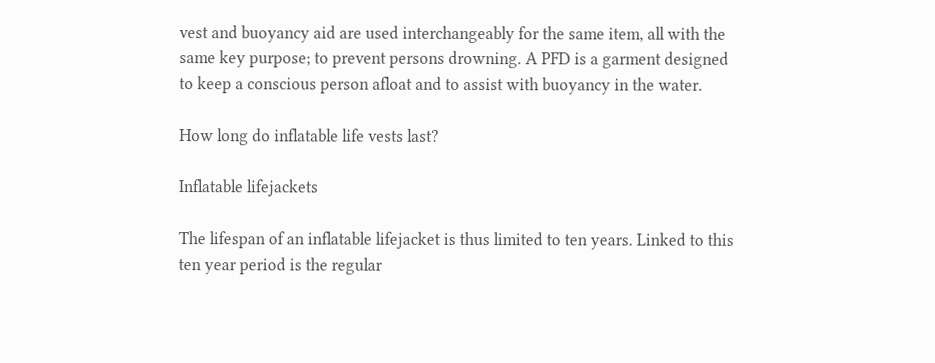vest and buoyancy aid are used interchangeably for the same item, all with the same key purpose; to prevent persons drowning. A PFD is a garment designed to keep a conscious person afloat and to assist with buoyancy in the water.

How long do inflatable life vests last?

Inflatable lifejackets

The lifespan of an inflatable lifejacket is thus limited to ten years. Linked to this ten year period is the regular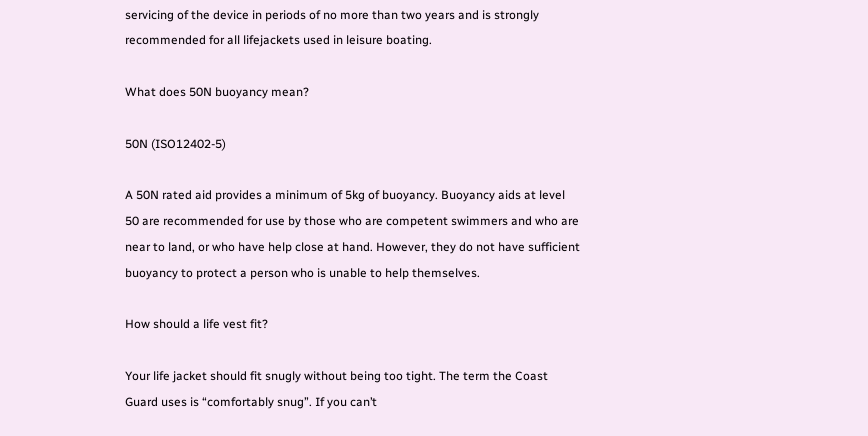servicing of the device in periods of no more than two years and is strongly recommended for all lifejackets used in leisure boating.

What does 50N buoyancy mean?

50N (ISO12402-5)

A 50N rated aid provides a minimum of 5kg of buoyancy. Buoyancy aids at level 50 are recommended for use by those who are competent swimmers and who are near to land, or who have help close at hand. However, they do not have sufficient buoyancy to protect a person who is unable to help themselves.

How should a life vest fit?

Your life jacket should fit snugly without being too tight. The term the Coast Guard uses is “comfortably snug”. If you can’t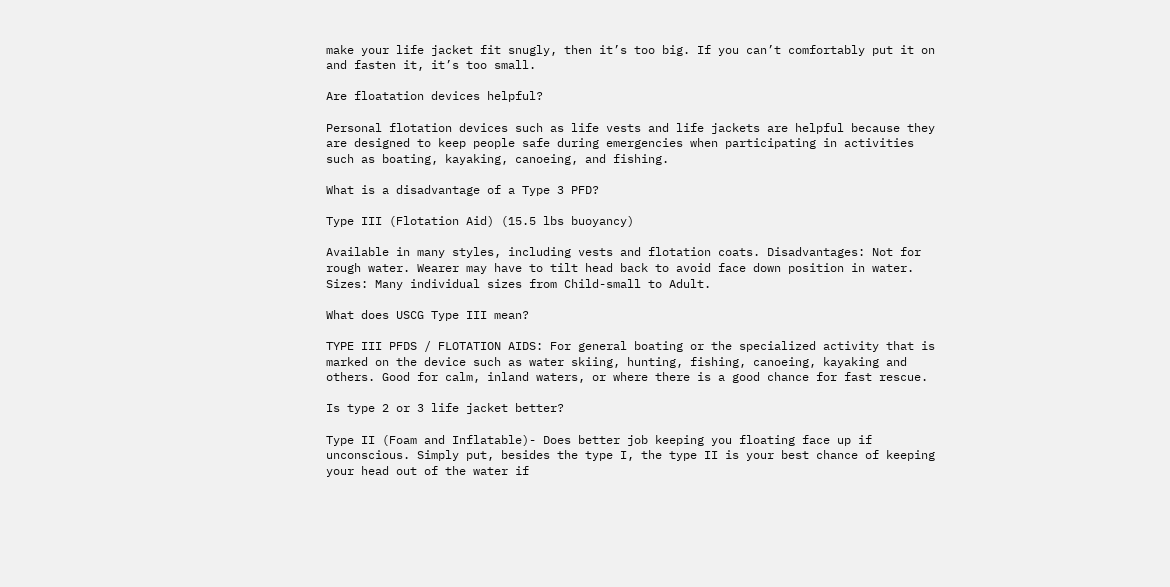make your life jacket fit snugly, then it’s too big. If you can’t comfortably put it on and fasten it, it’s too small.

Are floatation devices helpful?

Personal flotation devices such as life vests and life jackets are helpful because they are designed to keep people safe during emergencies when participating in activities such as boating, kayaking, canoeing, and fishing.

What is a disadvantage of a Type 3 PFD?

Type III (Flotation Aid) (15.5 lbs buoyancy)

Available in many styles, including vests and flotation coats. Disadvantages: Not for rough water. Wearer may have to tilt head back to avoid face down position in water. Sizes: Many individual sizes from Child-small to Adult.

What does USCG Type III mean?

TYPE III PFDS / FLOTATION AIDS: For general boating or the specialized activity that is marked on the device such as water skiing, hunting, fishing, canoeing, kayaking and others. Good for calm, inland waters, or where there is a good chance for fast rescue.

Is type 2 or 3 life jacket better?

Type II (Foam and Inflatable)- Does better job keeping you floating face up if unconscious. Simply put, besides the type I, the type II is your best chance of keeping your head out of the water if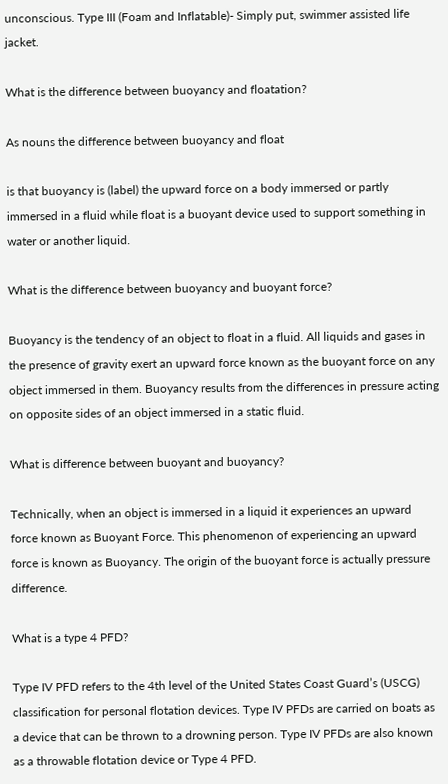unconscious. Type III (Foam and Inflatable)- Simply put, swimmer assisted life jacket.

What is the difference between buoyancy and floatation?

As nouns the difference between buoyancy and float

is that buoyancy is (label) the upward force on a body immersed or partly immersed in a fluid while float is a buoyant device used to support something in water or another liquid.

What is the difference between buoyancy and buoyant force?

Buoyancy is the tendency of an object to float in a fluid. All liquids and gases in the presence of gravity exert an upward force known as the buoyant force on any object immersed in them. Buoyancy results from the differences in pressure acting on opposite sides of an object immersed in a static fluid.

What is difference between buoyant and buoyancy?

Technically, when an object is immersed in a liquid it experiences an upward force known as Buoyant Force. This phenomenon of experiencing an upward force is known as Buoyancy. The origin of the buoyant force is actually pressure difference.

What is a type 4 PFD?

Type IV PFD refers to the 4th level of the United States Coast Guard’s (USCG) classification for personal flotation devices. Type IV PFDs are carried on boats as a device that can be thrown to a drowning person. Type IV PFDs are also known as a throwable flotation device or Type 4 PFD.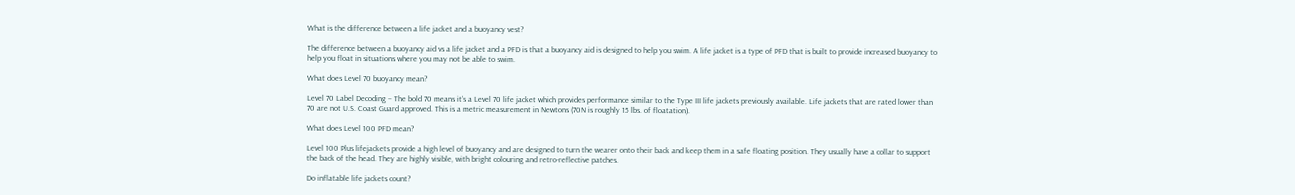What is the difference between a life jacket and a buoyancy vest?

The difference between a buoyancy aid vs a life jacket and a PFD is that a buoyancy aid is designed to help you swim. A life jacket is a type of PFD that is built to provide increased buoyancy to help you float in situations where you may not be able to swim.

What does Level 70 buoyancy mean?

Level 70 Label Decoding – The bold 70 means it’s a Level 70 life jacket which provides performance similar to the Type III life jackets previously available. Life jackets that are rated lower than 70 are not U.S. Coast Guard approved. This is a metric measurement in Newtons (70N is roughly 15 lbs. of floatation).

What does Level 100 PFD mean?

Level 100 Plus lifejackets provide a high level of buoyancy and are designed to turn the wearer onto their back and keep them in a safe floating position. They usually have a collar to support the back of the head. They are highly visible, with bright colouring and retro-reflective patches.

Do inflatable life jackets count?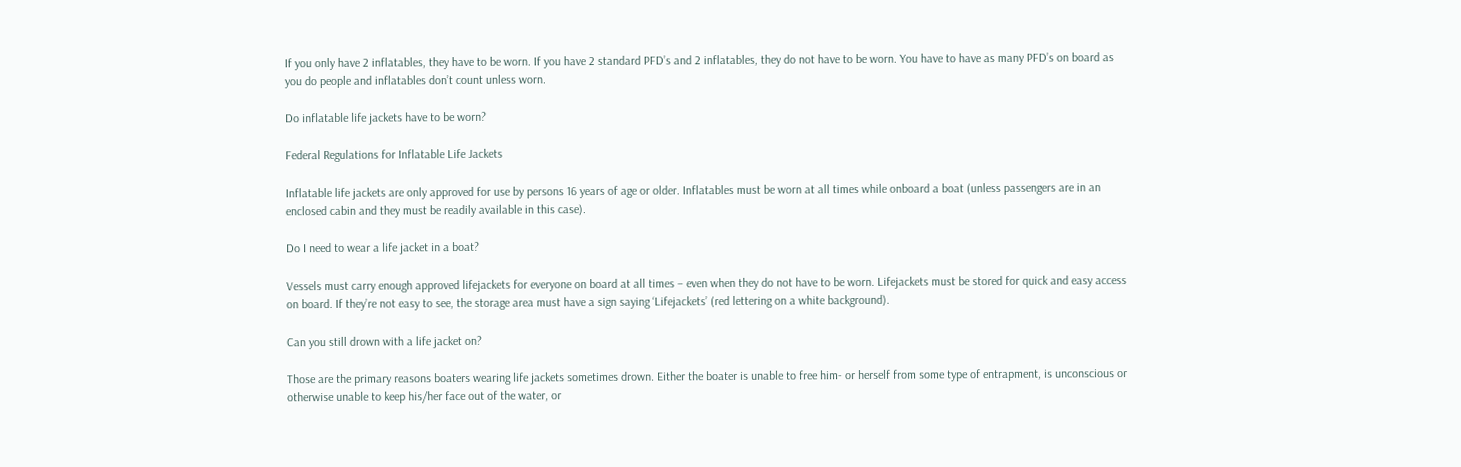If you only have 2 inflatables, they have to be worn. If you have 2 standard PFD’s and 2 inflatables, they do not have to be worn. You have to have as many PFD’s on board as you do people and inflatables don’t count unless worn.

Do inflatable life jackets have to be worn?

Federal Regulations for Inflatable Life Jackets

Inflatable life jackets are only approved for use by persons 16 years of age or older. Inflatables must be worn at all times while onboard a boat (unless passengers are in an enclosed cabin and they must be readily available in this case).

Do I need to wear a life jacket in a boat?

Vessels must carry enough approved lifejackets for everyone on board at all times – even when they do not have to be worn. Lifejackets must be stored for quick and easy access on board. If they’re not easy to see, the storage area must have a sign saying ‘Lifejackets’ (red lettering on a white background).

Can you still drown with a life jacket on?

Those are the primary reasons boaters wearing life jackets sometimes drown. Either the boater is unable to free him- or herself from some type of entrapment, is unconscious or otherwise unable to keep his/her face out of the water, or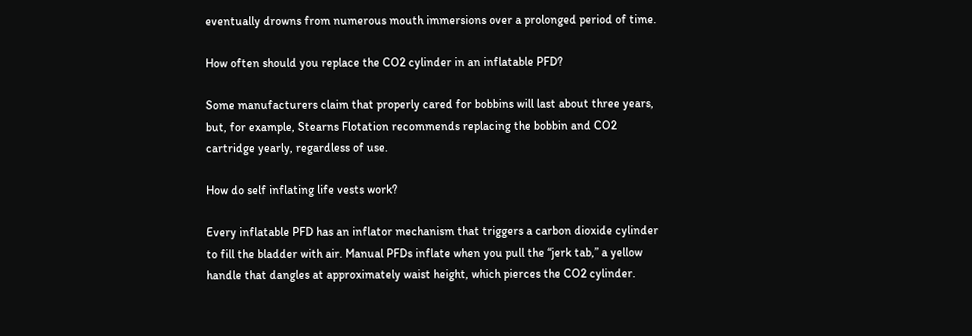eventually drowns from numerous mouth immersions over a prolonged period of time.

How often should you replace the CO2 cylinder in an inflatable PFD?

Some manufacturers claim that properly cared for bobbins will last about three years, but, for example, Stearns Flotation recommends replacing the bobbin and CO2 cartridge yearly, regardless of use.

How do self inflating life vests work?

Every inflatable PFD has an inflator mechanism that triggers a carbon dioxide cylinder to fill the bladder with air. Manual PFDs inflate when you pull the “jerk tab,” a yellow handle that dangles at approximately waist height, which pierces the CO2 cylinder.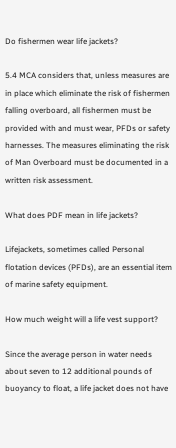Do fishermen wear life jackets?

5.4 MCA considers that, unless measures are in place which eliminate the risk of fishermen falling overboard, all fishermen must be provided with and must wear, PFDs or safety harnesses. The measures eliminating the risk of Man Overboard must be documented in a written risk assessment.

What does PDF mean in life jackets?

Lifejackets, sometimes called Personal flotation devices (PFDs), are an essential item of marine safety equipment.

How much weight will a life vest support?

Since the average person in water needs about seven to 12 additional pounds of buoyancy to float, a life jacket does not have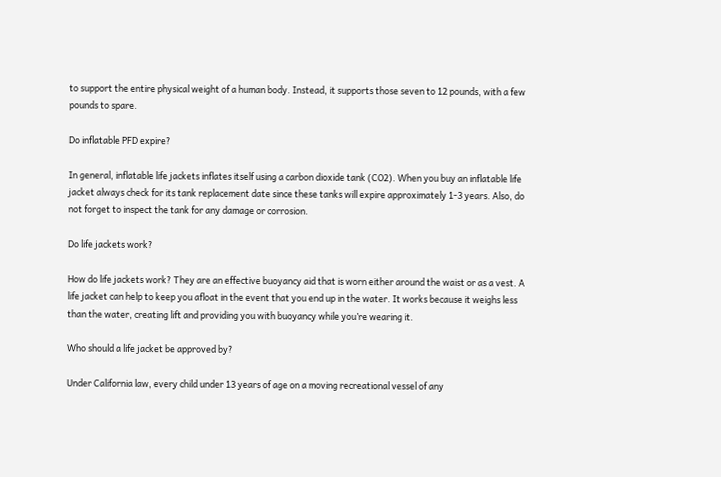to support the entire physical weight of a human body. Instead, it supports those seven to 12 pounds, with a few pounds to spare.

Do inflatable PFD expire?

In general, inflatable life jackets inflates itself using a carbon dioxide tank (CO2). When you buy an inflatable life jacket always check for its tank replacement date since these tanks will expire approximately 1-3 years. Also, do not forget to inspect the tank for any damage or corrosion.

Do life jackets work?

How do life jackets work? They are an effective buoyancy aid that is worn either around the waist or as a vest. A life jacket can help to keep you afloat in the event that you end up in the water. It works because it weighs less than the water, creating lift and providing you with buoyancy while you’re wearing it.

Who should a life jacket be approved by?

Under California law, every child under 13 years of age on a moving recreational vessel of any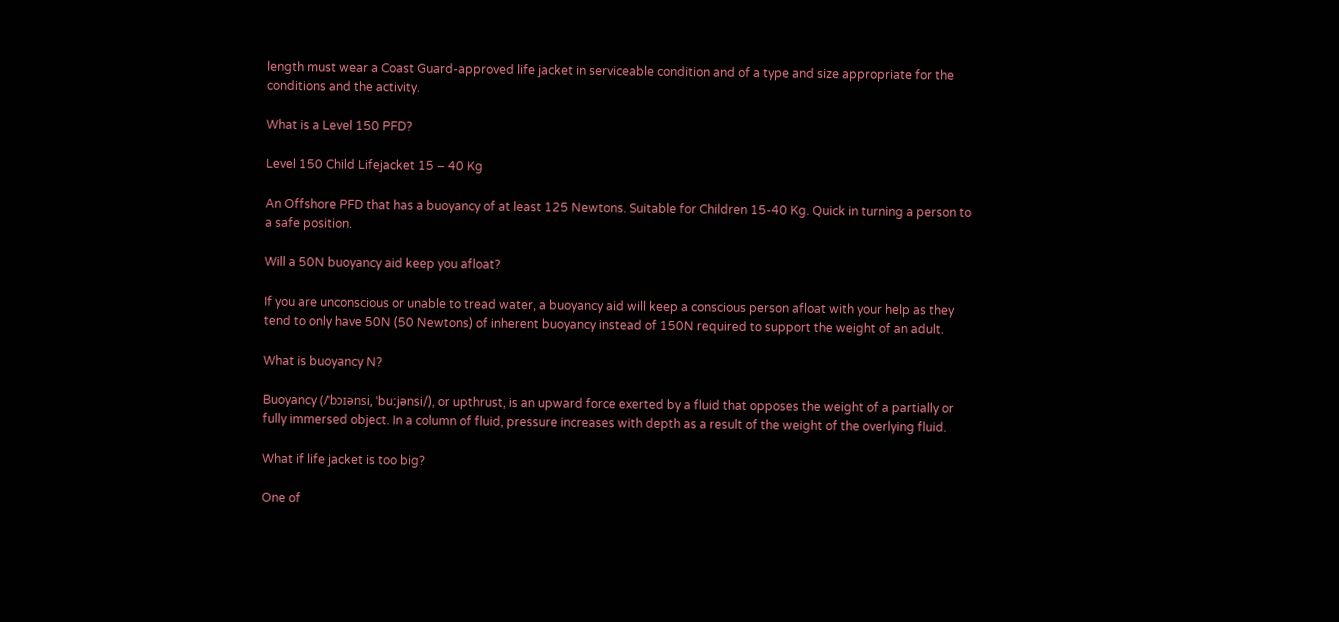length must wear a Coast Guard-approved life jacket in serviceable condition and of a type and size appropriate for the conditions and the activity.

What is a Level 150 PFD?

Level 150 Child Lifejacket 15 – 40 Kg

An Offshore PFD that has a buoyancy of at least 125 Newtons. Suitable for Children 15-40 Kg. Quick in turning a person to a safe position.

Will a 50N buoyancy aid keep you afloat?

If you are unconscious or unable to tread water, a buoyancy aid will keep a conscious person afloat with your help as they tend to only have 50N (50 Newtons) of inherent buoyancy instead of 150N required to support the weight of an adult.

What is buoyancy N?

Buoyancy (/ˈbɔɪənsi, ˈbuːjənsi/), or upthrust, is an upward force exerted by a fluid that opposes the weight of a partially or fully immersed object. In a column of fluid, pressure increases with depth as a result of the weight of the overlying fluid.

What if life jacket is too big?

One of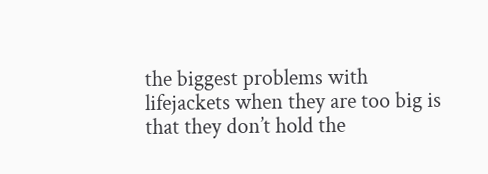the biggest problems with lifejackets when they are too big is that they don’t hold the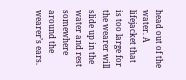head out of the water. A lifejacket that is too large for the wearer will slide up in the water and rest somewhere around the wearer’s ears.